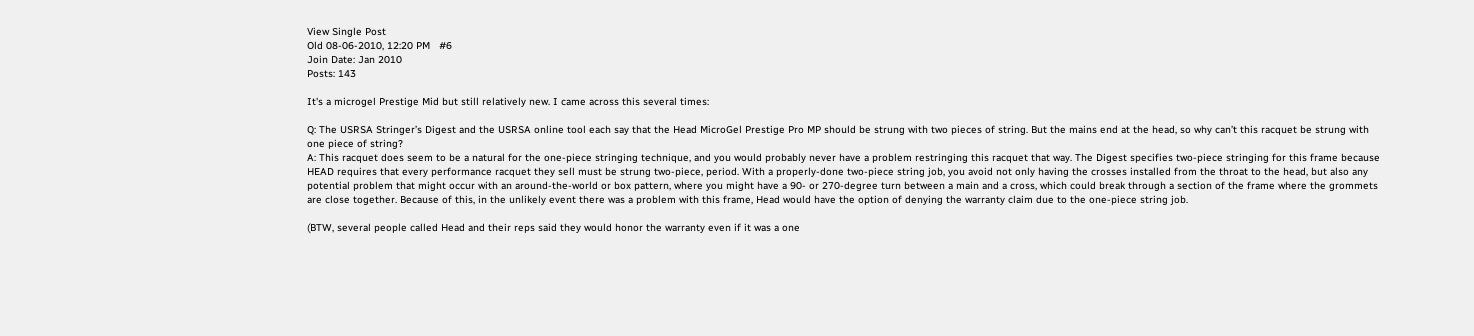View Single Post
Old 08-06-2010, 12:20 PM   #6
Join Date: Jan 2010
Posts: 143

It's a microgel Prestige Mid but still relatively new. I came across this several times:

Q: The USRSA Stringer’s Digest and the USRSA online tool each say that the Head MicroGel Prestige Pro MP should be strung with two pieces of string. But the mains end at the head, so why can’t this racquet be strung with one piece of string?
A: This racquet does seem to be a natural for the one-piece stringing technique, and you would probably never have a problem restringing this racquet that way. The Digest specifies two-piece stringing for this frame because HEAD requires that every performance racquet they sell must be strung two-piece, period. With a properly-done two-piece string job, you avoid not only having the crosses installed from the throat to the head, but also any potential problem that might occur with an around-the-world or box pattern, where you might have a 90- or 270-degree turn between a main and a cross, which could break through a section of the frame where the grommets are close together. Because of this, in the unlikely event there was a problem with this frame, Head would have the option of denying the warranty claim due to the one-piece string job.

(BTW, several people called Head and their reps said they would honor the warranty even if it was a one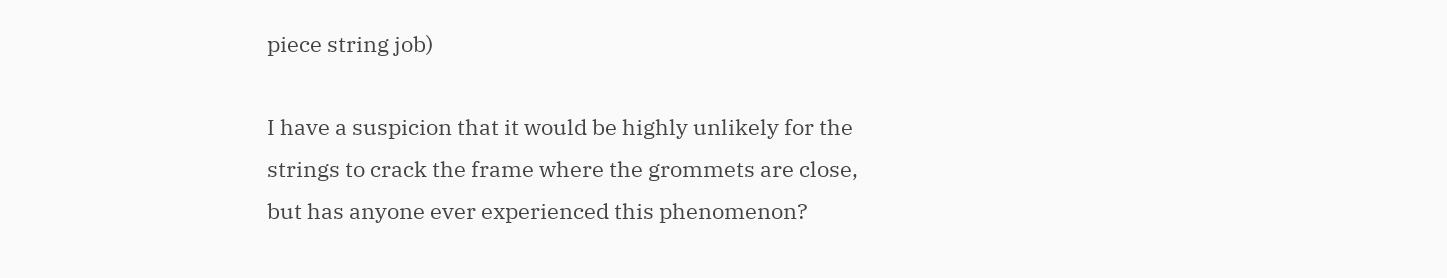piece string job)

I have a suspicion that it would be highly unlikely for the strings to crack the frame where the grommets are close, but has anyone ever experienced this phenomenon?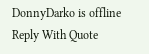DonnyDarko is offline   Reply With Quote